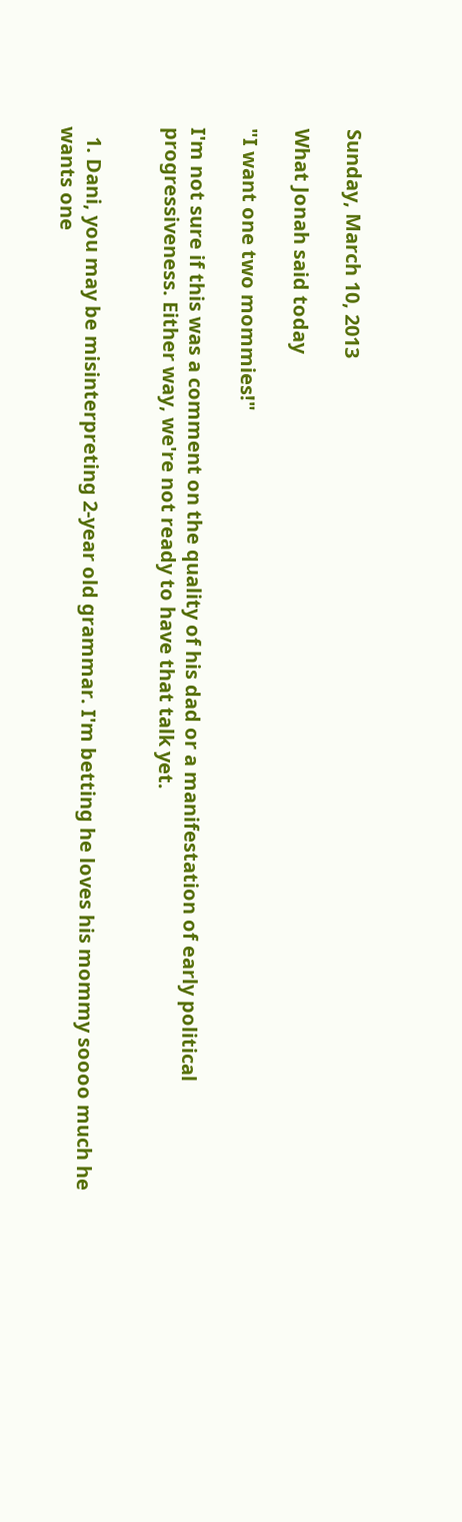Sunday, March 10, 2013

What Jonah said today

"I want one two mommies!"

I'm not sure if this was a comment on the quality of his dad or a manifestation of early political progressiveness. Either way, we're not ready to have that talk yet.


  1. Dani, you may be misinterpreting 2-year old grammar. I'm betting he loves his mommy soooo much he wants one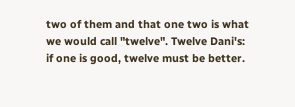two of them and that one two is what we would call "twelve". Twelve Dani's: if one is good, twelve must be better.